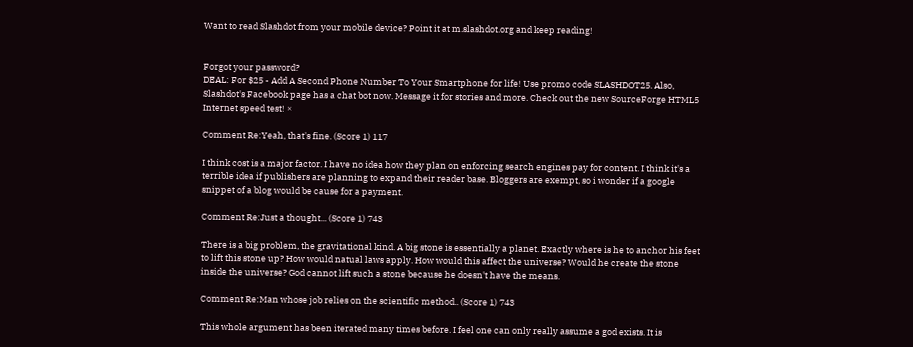Want to read Slashdot from your mobile device? Point it at m.slashdot.org and keep reading!


Forgot your password?
DEAL: For $25 - Add A Second Phone Number To Your Smartphone for life! Use promo code SLASHDOT25. Also, Slashdot's Facebook page has a chat bot now. Message it for stories and more. Check out the new SourceForge HTML5 Internet speed test! ×

Comment Re:Yeah, that's fine. (Score 1) 117

I think cost is a major factor. I have no idea how they plan on enforcing search engines pay for content. I think it's a terrible idea if publishers are planning to expand their reader base. Bloggers are exempt, so i wonder if a google snippet of a blog would be cause for a payment.

Comment Re:Just a thought... (Score 1) 743

There is a big problem, the gravitational kind. A big stone is essentially a planet. Exactly where is he to anchor his feet to lift this stone up? How would natual laws apply. How would this affect the universe? Would he create the stone inside the universe? God cannot lift such a stone because he doesn't have the means.

Comment Re:Man whose job relies on the scientific method.. (Score 1) 743

This whole argument has been iterated many times before. I feel one can only really assume a god exists. It is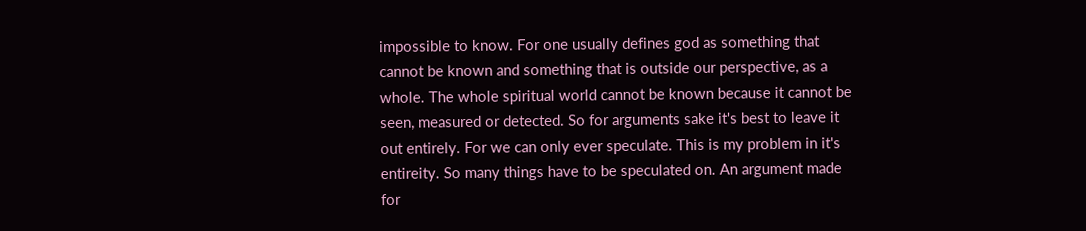impossible to know. For one usually defines god as something that cannot be known and something that is outside our perspective, as a whole. The whole spiritual world cannot be known because it cannot be seen, measured or detected. So for arguments sake it's best to leave it out entirely. For we can only ever speculate. This is my problem in it's entireity. So many things have to be speculated on. An argument made for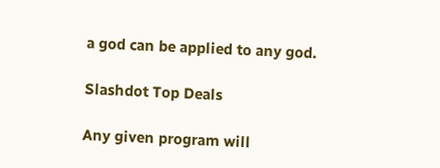a god can be applied to any god.

Slashdot Top Deals

Any given program will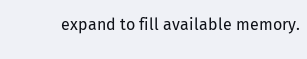expand to fill available memory.